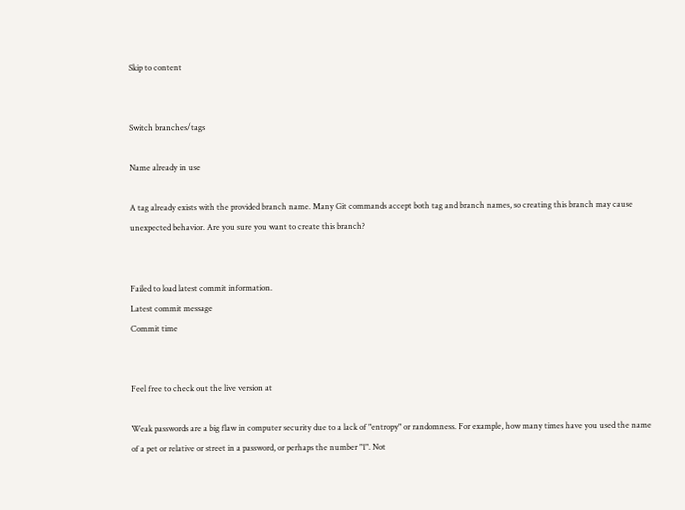Skip to content


Switch branches/tags

Name already in use

A tag already exists with the provided branch name. Many Git commands accept both tag and branch names, so creating this branch may cause unexpected behavior. Are you sure you want to create this branch?


Failed to load latest commit information.
Latest commit message
Commit time


Feel free to check out the live version at

Weak passwords are a big flaw in computer security due to a lack of "entropy" or randomness. For example, how many times have you used the name of a pet or relative or street in a password, or perhaps the number "1". Not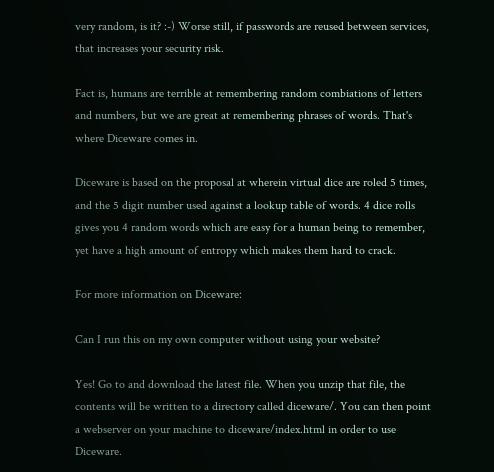very random, is it? :-) Worse still, if passwords are reused between services, that increases your security risk.

Fact is, humans are terrible at remembering random combiations of letters and numbers, but we are great at remembering phrases of words. That's where Diceware comes in.

Diceware is based on the proposal at wherein virtual dice are roled 5 times, and the 5 digit number used against a lookup table of words. 4 dice rolls gives you 4 random words which are easy for a human being to remember, yet have a high amount of entropy which makes them hard to crack.

For more information on Diceware:

Can I run this on my own computer without using your website?

Yes! Go to and download the latest file. When you unzip that file, the contents will be written to a directory called diceware/. You can then point a webserver on your machine to diceware/index.html in order to use Diceware.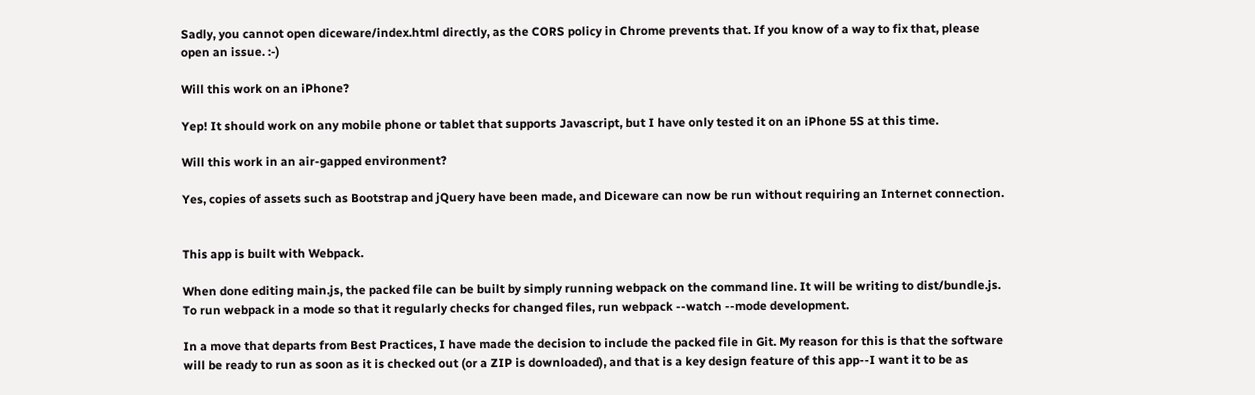Sadly, you cannot open diceware/index.html directly, as the CORS policy in Chrome prevents that. If you know of a way to fix that, please open an issue. :-)

Will this work on an iPhone?

Yep! It should work on any mobile phone or tablet that supports Javascript, but I have only tested it on an iPhone 5S at this time.

Will this work in an air-gapped environment?

Yes, copies of assets such as Bootstrap and jQuery have been made, and Diceware can now be run without requiring an Internet connection.


This app is built with Webpack.

When done editing main.js, the packed file can be built by simply running webpack on the command line. It will be writing to dist/bundle.js. To run webpack in a mode so that it regularly checks for changed files, run webpack --watch --mode development.

In a move that departs from Best Practices, I have made the decision to include the packed file in Git. My reason for this is that the software will be ready to run as soon as it is checked out (or a ZIP is downloaded), and that is a key design feature of this app--I want it to be as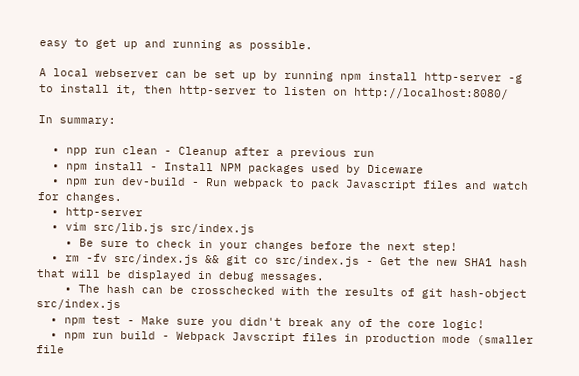easy to get up and running as possible.

A local webserver can be set up by running npm install http-server -g to install it, then http-server to listen on http://localhost:8080/

In summary:

  • npp run clean - Cleanup after a previous run
  • npm install - Install NPM packages used by Diceware
  • npm run dev-build - Run webpack to pack Javascript files and watch for changes.
  • http-server
  • vim src/lib.js src/index.js
    • Be sure to check in your changes before the next step!
  • rm -fv src/index.js && git co src/index.js - Get the new SHA1 hash that will be displayed in debug messages.
    • The hash can be crosschecked with the results of git hash-object src/index.js
  • npm test - Make sure you didn't break any of the core logic!
  • npm run build - Webpack Javscript files in production mode (smaller file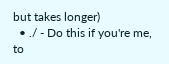but takes longer)
  • ./ - Do this if you're me, to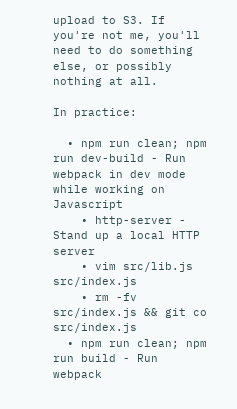upload to S3. If you're not me, you'll need to do something else, or possibly nothing at all.

In practice:

  • npm run clean; npm run dev-build - Run webpack in dev mode while working on Javascript
    • http-server - Stand up a local HTTP server
    • vim src/lib.js src/index.js
    • rm -fv src/index.js && git co src/index.js
  • npm run clean; npm run build - Run webpack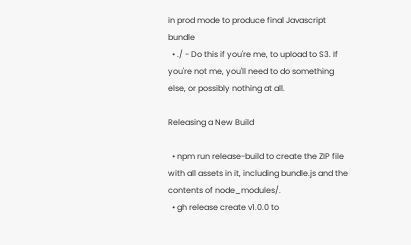in prod mode to produce final Javascript bundle
  • ./ - Do this if you're me, to upload to S3. If you're not me, you'll need to do something else, or possibly nothing at all.

Releasing a New Build

  • npm run release-build to create the ZIP file with all assets in it, including bundle.js and the contents of node_modules/.
  • gh release create v1.0.0 to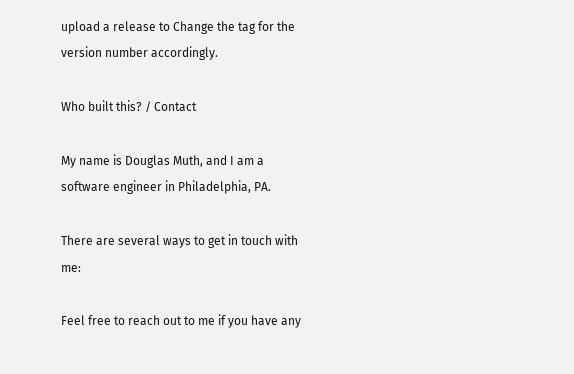upload a release to Change the tag for the version number accordingly.

Who built this? / Contact

My name is Douglas Muth, and I am a software engineer in Philadelphia, PA.

There are several ways to get in touch with me:

Feel free to reach out to me if you have any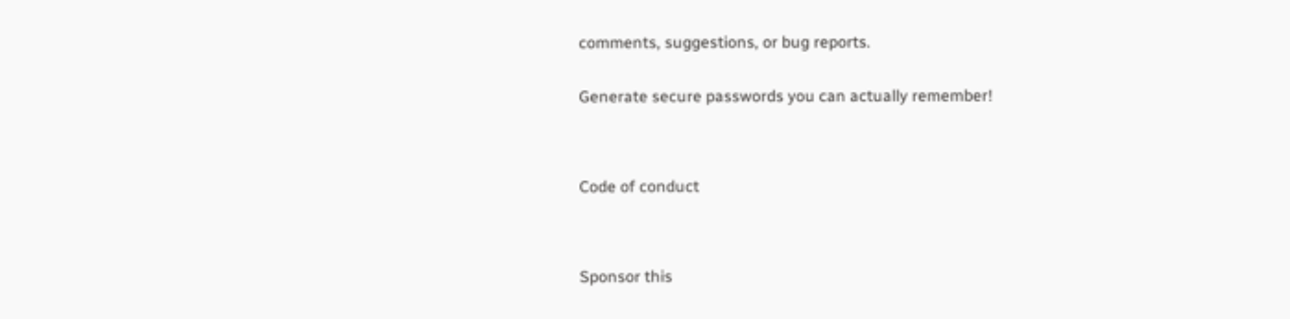comments, suggestions, or bug reports.


Generate secure passwords you can actually remember!




Code of conduct




Sponsor this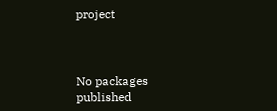project



No packages published